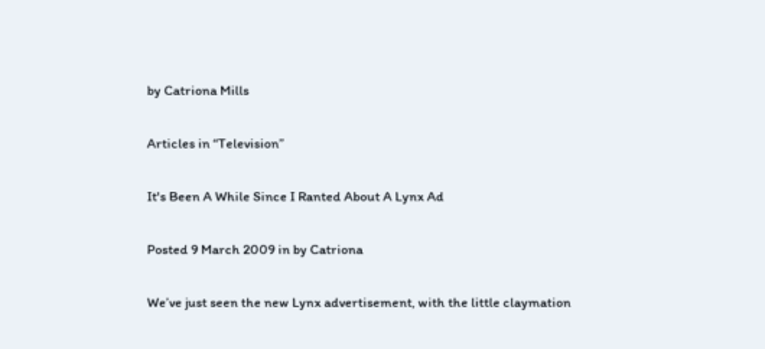by Catriona Mills

Articles in “Television”

It's Been A While Since I Ranted About A Lynx Ad

Posted 9 March 2009 in by Catriona

We’ve just seen the new Lynx advertisement, with the little claymation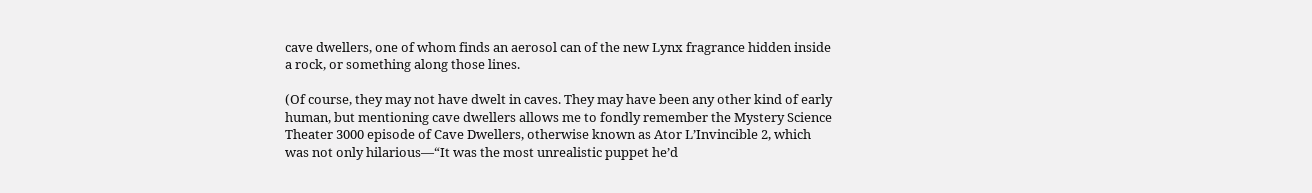cave dwellers, one of whom finds an aerosol can of the new Lynx fragrance hidden inside a rock, or something along those lines.

(Of course, they may not have dwelt in caves. They may have been any other kind of early human, but mentioning cave dwellers allows me to fondly remember the Mystery Science Theater 3000 episode of Cave Dwellers, otherwise known as Ator L’Invincible 2, which was not only hilarious—“It was the most unrealistic puppet he’d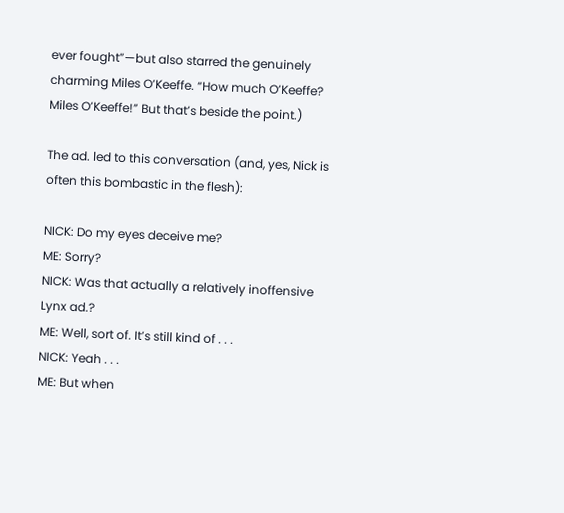ever fought”—but also starred the genuinely charming Miles O’Keeffe. “How much O’Keeffe? Miles O’Keeffe!” But that’s beside the point.)

The ad. led to this conversation (and, yes, Nick is often this bombastic in the flesh):

NICK: Do my eyes deceive me?
ME: Sorry?
NICK: Was that actually a relatively inoffensive Lynx ad.?
ME: Well, sort of. It’s still kind of . . .
NICK: Yeah . . .
ME: But when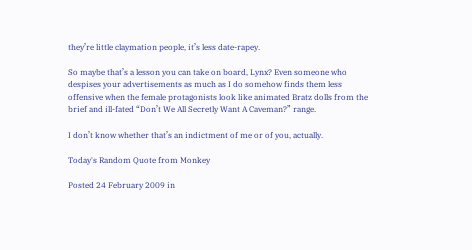they’re little claymation people, it’s less date-rapey.

So maybe that’s a lesson you can take on board, Lynx? Even someone who despises your advertisements as much as I do somehow finds them less offensive when the female protagonists look like animated Bratz dolls from the brief and ill-fated “Don’t We All Secretly Want A Caveman?” range.

I don’t know whether that’s an indictment of me or of you, actually.

Today's Random Quote from Monkey

Posted 24 February 2009 in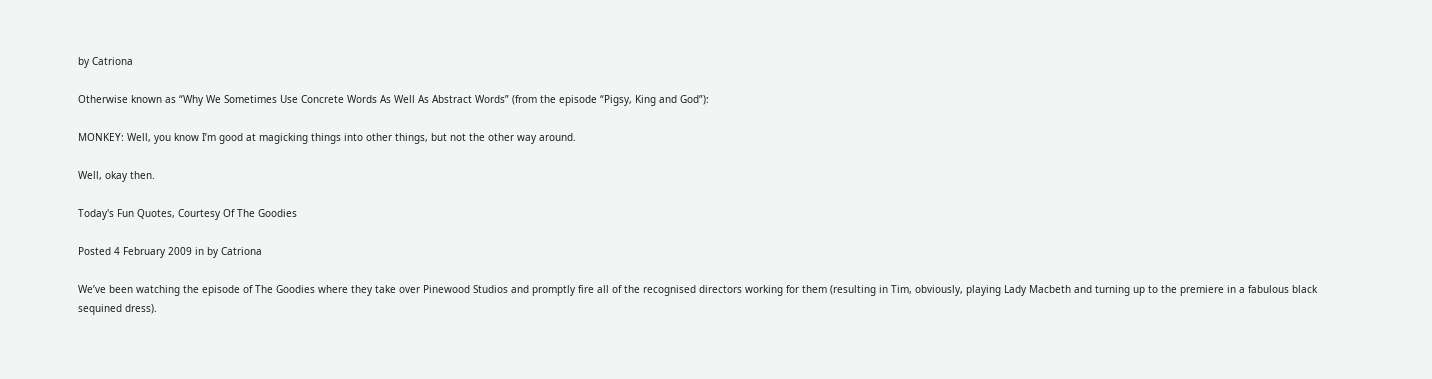by Catriona

Otherwise known as “Why We Sometimes Use Concrete Words As Well As Abstract Words” (from the episode “Pigsy, King and God”):

MONKEY: Well, you know I’m good at magicking things into other things, but not the other way around.

Well, okay then.

Today's Fun Quotes, Courtesy Of The Goodies

Posted 4 February 2009 in by Catriona

We’ve been watching the episode of The Goodies where they take over Pinewood Studios and promptly fire all of the recognised directors working for them (resulting in Tim, obviously, playing Lady Macbeth and turning up to the premiere in a fabulous black sequined dress).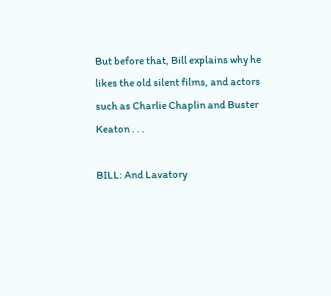But before that, Bill explains why he likes the old silent films, and actors such as Charlie Chaplin and Buster Keaton . . .

BILL: And Lavatory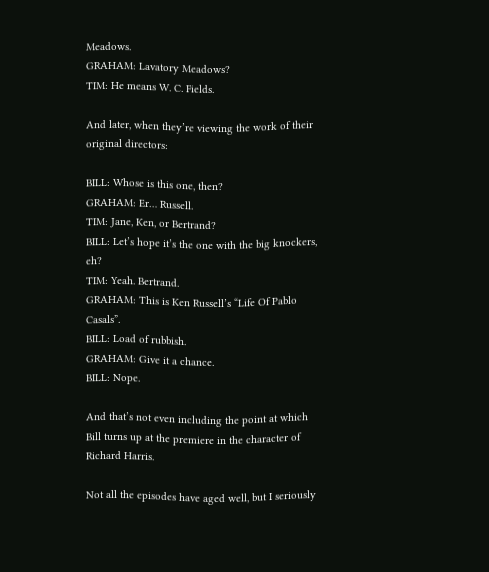Meadows.
GRAHAM: Lavatory Meadows?
TIM: He means W. C. Fields.

And later, when they’re viewing the work of their original directors:

BILL: Whose is this one, then?
GRAHAM: Er… Russell.
TIM: Jane, Ken, or Bertrand?
BILL: Let’s hope it’s the one with the big knockers, eh?
TIM: Yeah. Bertrand.
GRAHAM: This is Ken Russell’s “Life Of Pablo Casals”.
BILL: Load of rubbish.
GRAHAM: Give it a chance.
BILL: Nope.

And that’s not even including the point at which Bill turns up at the premiere in the character of Richard Harris.

Not all the episodes have aged well, but I seriously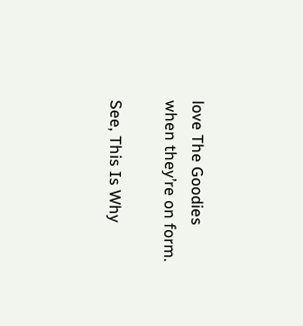love The Goodies when they’re on form.

See, This Is Why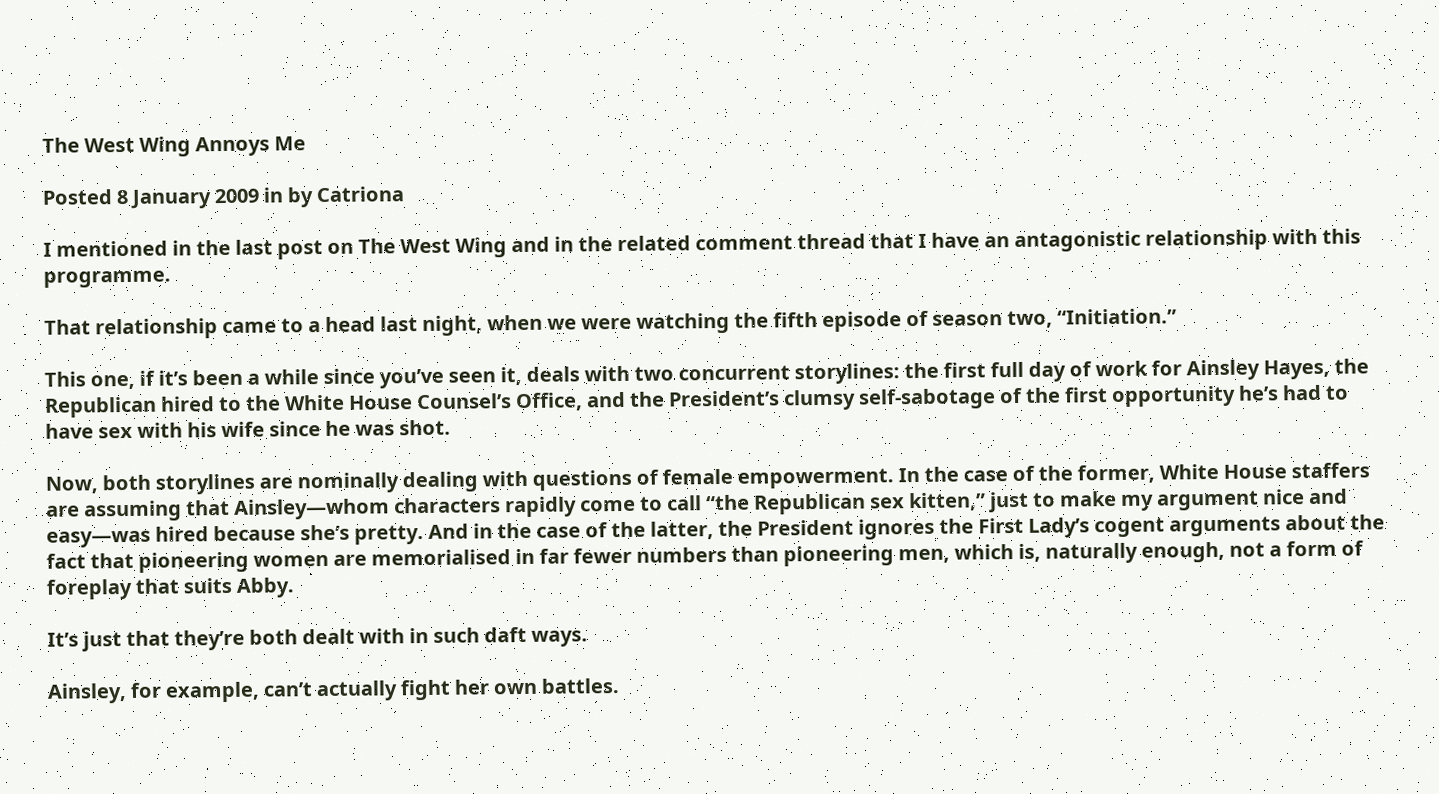The West Wing Annoys Me

Posted 8 January 2009 in by Catriona

I mentioned in the last post on The West Wing and in the related comment thread that I have an antagonistic relationship with this programme.

That relationship came to a head last night, when we were watching the fifth episode of season two, “Initiation.”

This one, if it’s been a while since you’ve seen it, deals with two concurrent storylines: the first full day of work for Ainsley Hayes, the Republican hired to the White House Counsel’s Office, and the President’s clumsy self-sabotage of the first opportunity he’s had to have sex with his wife since he was shot.

Now, both storylines are nominally dealing with questions of female empowerment. In the case of the former, White House staffers are assuming that Ainsley—whom characters rapidly come to call “the Republican sex kitten,” just to make my argument nice and easy—was hired because she’s pretty. And in the case of the latter, the President ignores the First Lady’s cogent arguments about the fact that pioneering women are memorialised in far fewer numbers than pioneering men, which is, naturally enough, not a form of foreplay that suits Abby.

It’s just that they’re both dealt with in such daft ways.

Ainsley, for example, can’t actually fight her own battles.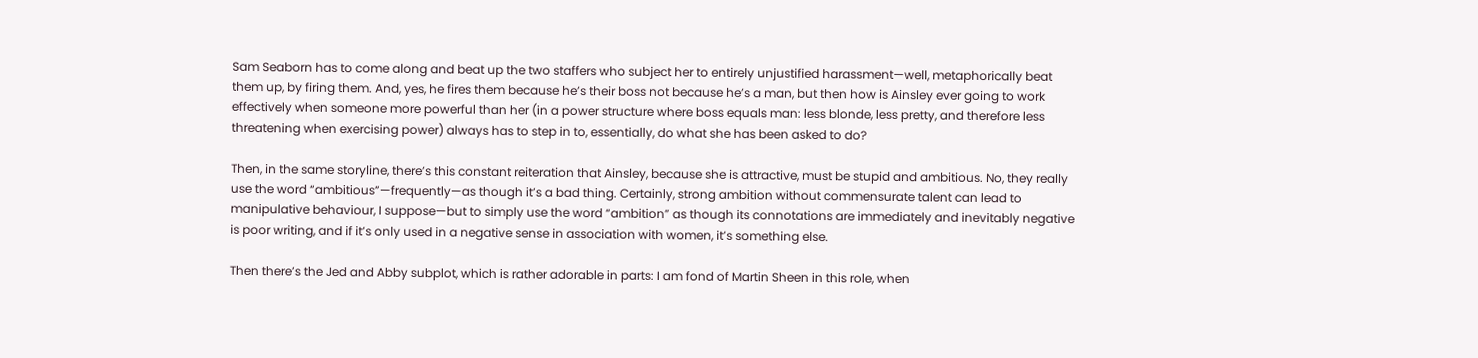Sam Seaborn has to come along and beat up the two staffers who subject her to entirely unjustified harassment—well, metaphorically beat them up, by firing them. And, yes, he fires them because he’s their boss not because he’s a man, but then how is Ainsley ever going to work effectively when someone more powerful than her (in a power structure where boss equals man: less blonde, less pretty, and therefore less threatening when exercising power) always has to step in to, essentially, do what she has been asked to do?

Then, in the same storyline, there’s this constant reiteration that Ainsley, because she is attractive, must be stupid and ambitious. No, they really use the word “ambitious”—frequently—as though it’s a bad thing. Certainly, strong ambition without commensurate talent can lead to manipulative behaviour, I suppose—but to simply use the word “ambition” as though its connotations are immediately and inevitably negative is poor writing, and if it’s only used in a negative sense in association with women, it’s something else.

Then there’s the Jed and Abby subplot, which is rather adorable in parts: I am fond of Martin Sheen in this role, when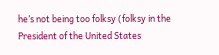he’s not being too folksy (folksy in the President of the United States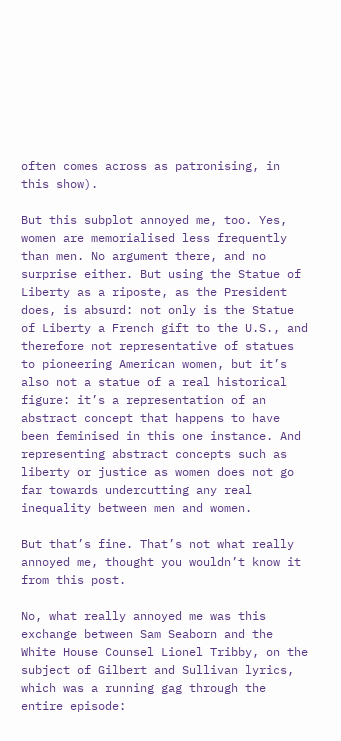often comes across as patronising, in this show).

But this subplot annoyed me, too. Yes, women are memorialised less frequently than men. No argument there, and no surprise either. But using the Statue of Liberty as a riposte, as the President does, is absurd: not only is the Statue of Liberty a French gift to the U.S., and therefore not representative of statues to pioneering American women, but it’s also not a statue of a real historical figure: it’s a representation of an abstract concept that happens to have been feminised in this one instance. And representing abstract concepts such as liberty or justice as women does not go far towards undercutting any real inequality between men and women.

But that’s fine. That’s not what really annoyed me, thought you wouldn’t know it from this post.

No, what really annoyed me was this exchange between Sam Seaborn and the White House Counsel Lionel Tribby, on the subject of Gilbert and Sullivan lyrics, which was a running gag through the entire episode: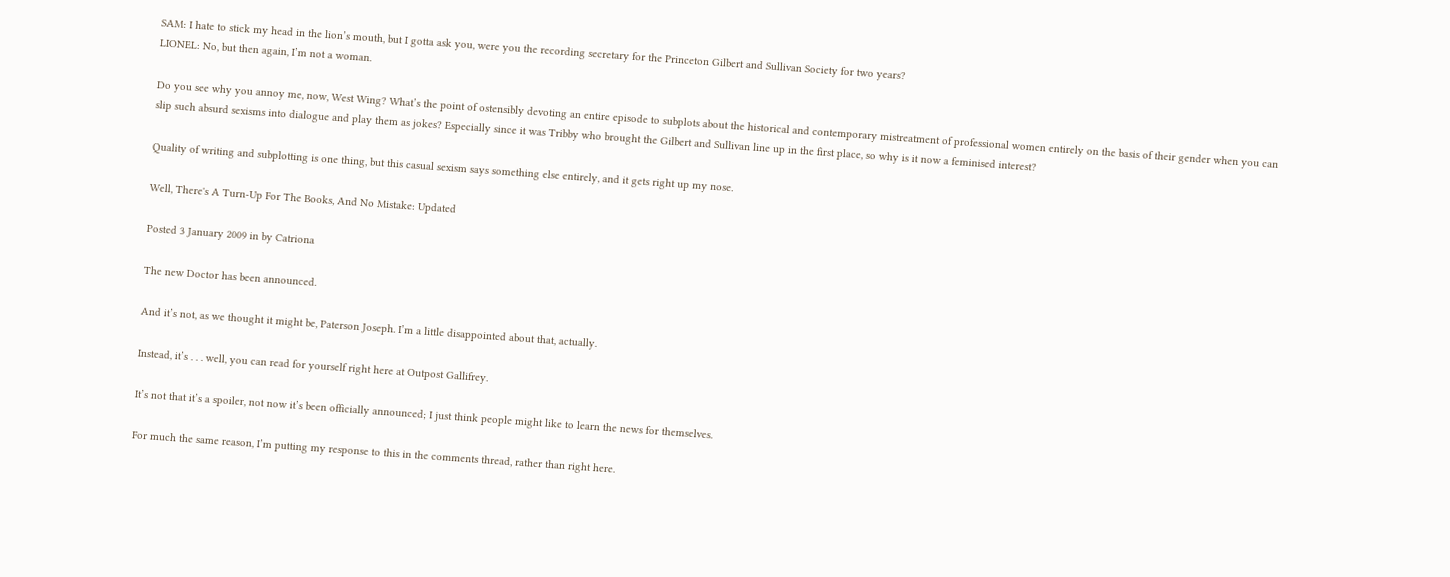SAM: I hate to stick my head in the lion’s mouth, but I gotta ask you, were you the recording secretary for the Princeton Gilbert and Sullivan Society for two years?
LIONEL: No, but then again, I’m not a woman.

Do you see why you annoy me, now, West Wing? What’s the point of ostensibly devoting an entire episode to subplots about the historical and contemporary mistreatment of professional women entirely on the basis of their gender when you can slip such absurd sexisms into dialogue and play them as jokes? Especially since it was Tribby who brought the Gilbert and Sullivan line up in the first place, so why is it now a feminised interest?

Quality of writing and subplotting is one thing, but this casual sexism says something else entirely, and it gets right up my nose.

Well, There's A Turn-Up For The Books, And No Mistake: Updated

Posted 3 January 2009 in by Catriona

The new Doctor has been announced.

And it’s not, as we thought it might be, Paterson Joseph. I’m a little disappointed about that, actually.

Instead, it’s . . . well, you can read for yourself right here at Outpost Gallifrey.

It’s not that it’s a spoiler, not now it’s been officially announced; I just think people might like to learn the news for themselves.

For much the same reason, I’m putting my response to this in the comments thread, rather than right here.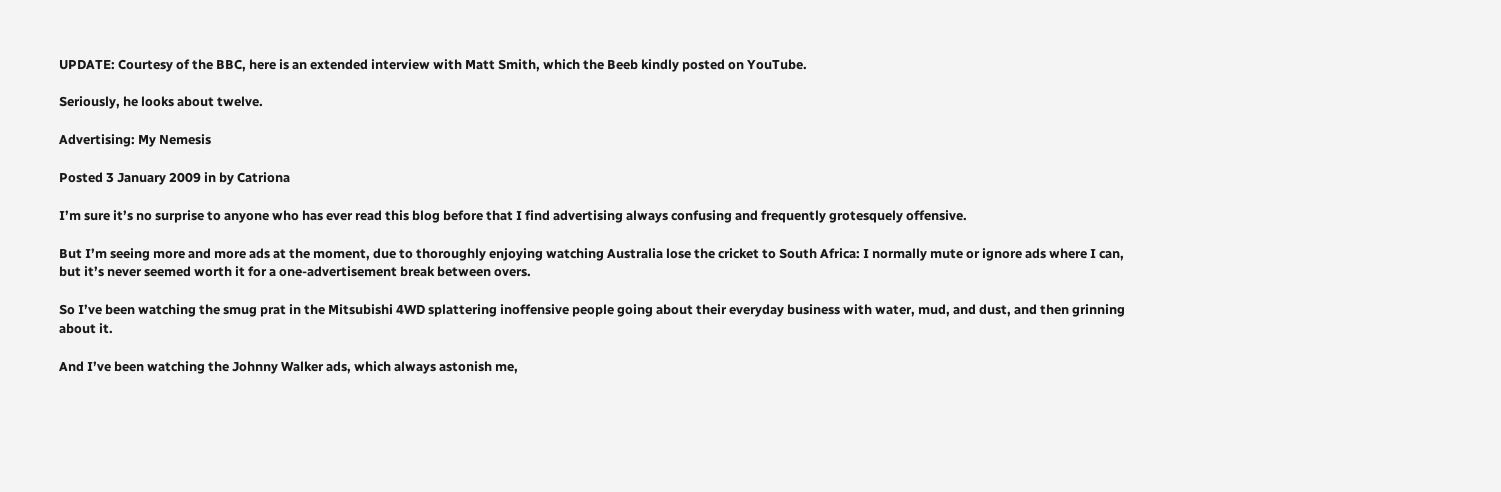UPDATE: Courtesy of the BBC, here is an extended interview with Matt Smith, which the Beeb kindly posted on YouTube.

Seriously, he looks about twelve.

Advertising: My Nemesis

Posted 3 January 2009 in by Catriona

I’m sure it’s no surprise to anyone who has ever read this blog before that I find advertising always confusing and frequently grotesquely offensive.

But I’m seeing more and more ads at the moment, due to thoroughly enjoying watching Australia lose the cricket to South Africa: I normally mute or ignore ads where I can, but it’s never seemed worth it for a one-advertisement break between overs.

So I’ve been watching the smug prat in the Mitsubishi 4WD splattering inoffensive people going about their everyday business with water, mud, and dust, and then grinning about it.

And I’ve been watching the Johnny Walker ads, which always astonish me,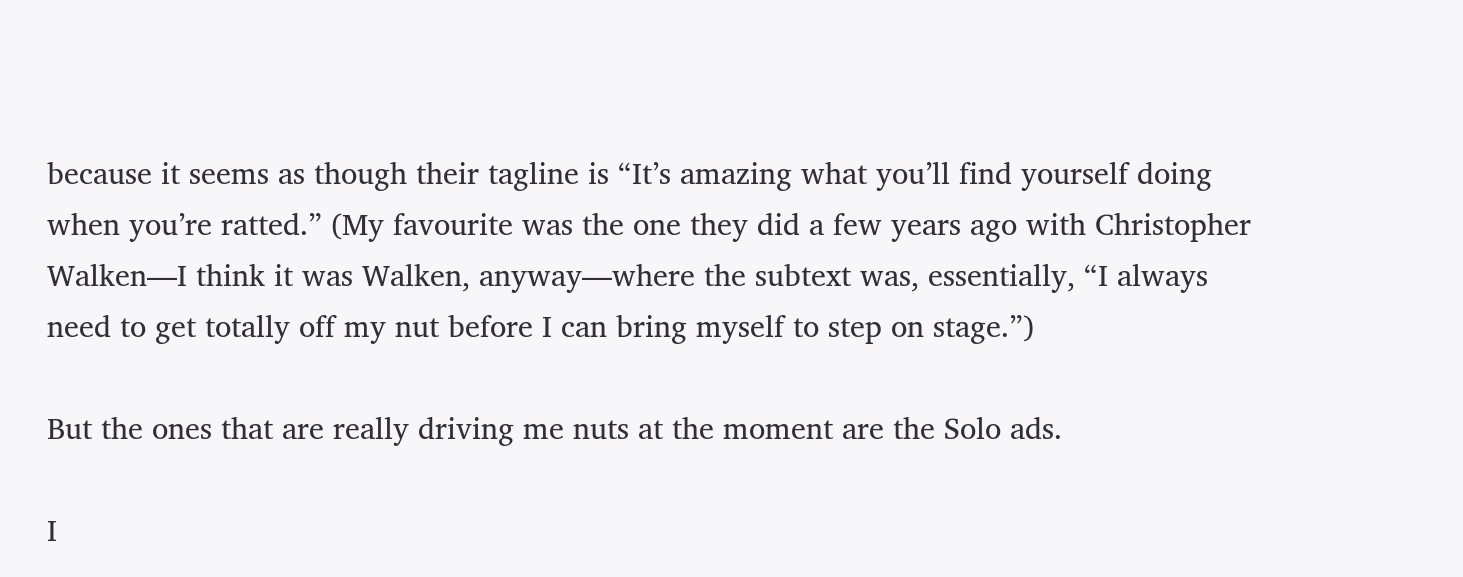because it seems as though their tagline is “It’s amazing what you’ll find yourself doing when you’re ratted.” (My favourite was the one they did a few years ago with Christopher Walken—I think it was Walken, anyway—where the subtext was, essentially, “I always need to get totally off my nut before I can bring myself to step on stage.”)

But the ones that are really driving me nuts at the moment are the Solo ads.

I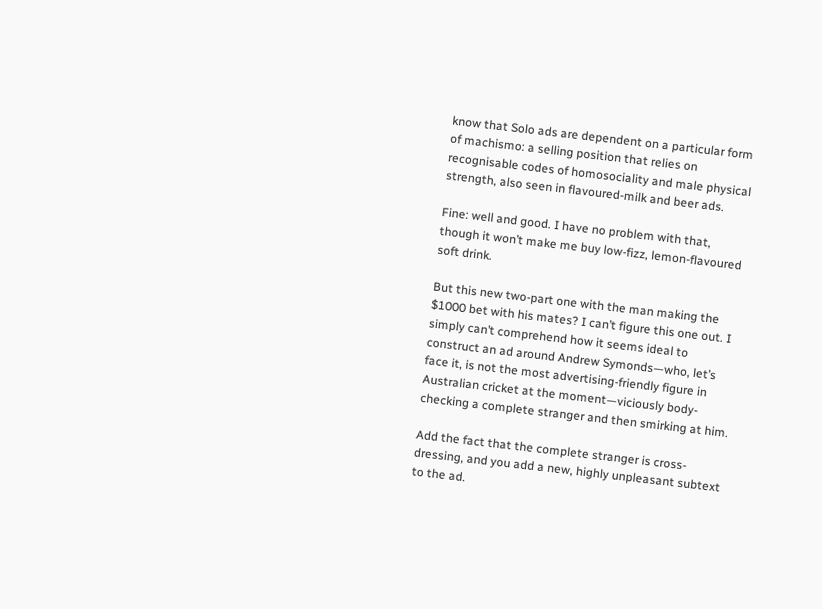know that Solo ads are dependent on a particular form of machismo: a selling position that relies on recognisable codes of homosociality and male physical strength, also seen in flavoured-milk and beer ads.

Fine: well and good. I have no problem with that, though it won’t make me buy low-fizz, lemon-flavoured soft drink.

But this new two-part one with the man making the $1000 bet with his mates? I can’t figure this one out. I simply can’t comprehend how it seems ideal to construct an ad around Andrew Symonds—who, let’s face it, is not the most advertising-friendly figure in Australian cricket at the moment—viciously body-checking a complete stranger and then smirking at him.

Add the fact that the complete stranger is cross-dressing, and you add a new, highly unpleasant subtext to the ad.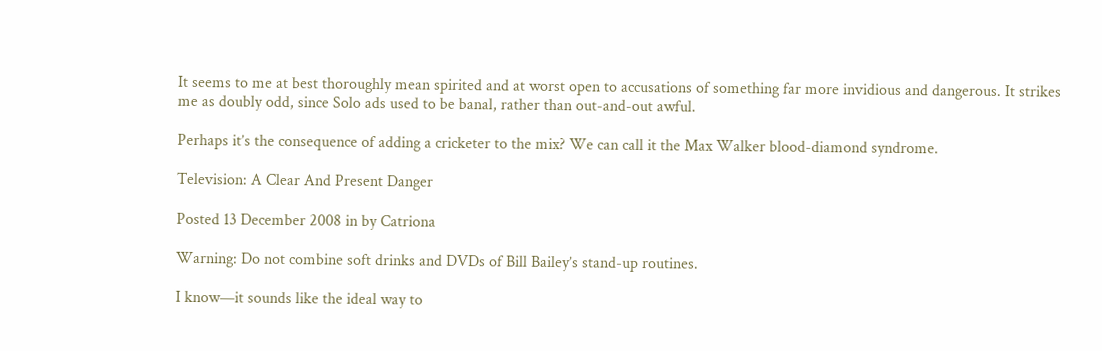It seems to me at best thoroughly mean spirited and at worst open to accusations of something far more invidious and dangerous. It strikes me as doubly odd, since Solo ads used to be banal, rather than out-and-out awful.

Perhaps it’s the consequence of adding a cricketer to the mix? We can call it the Max Walker blood-diamond syndrome.

Television: A Clear And Present Danger

Posted 13 December 2008 in by Catriona

Warning: Do not combine soft drinks and DVDs of Bill Bailey’s stand-up routines.

I know—it sounds like the ideal way to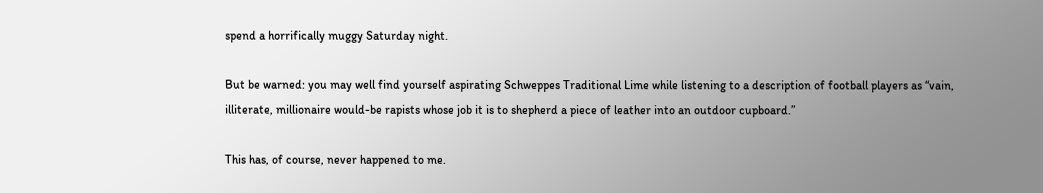spend a horrifically muggy Saturday night.

But be warned: you may well find yourself aspirating Schweppes Traditional Lime while listening to a description of football players as “vain, illiterate, millionaire would-be rapists whose job it is to shepherd a piece of leather into an outdoor cupboard.”

This has, of course, never happened to me.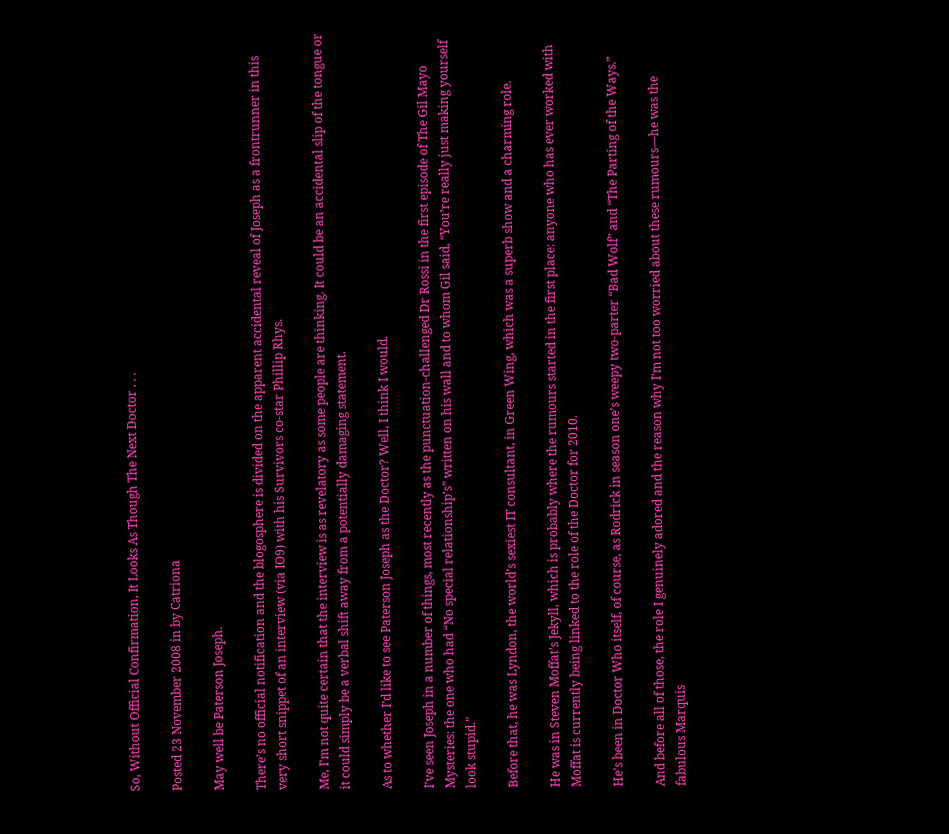So, Without Official Confirmation, It Looks As Though The Next Doctor . . .

Posted 23 November 2008 in by Catriona

May well be Paterson Joseph.

There’s no official notification and the blogosphere is divided on the apparent accidental reveal of Joseph as a frontrunner in this very short snippet of an interview (via IO9) with his Survivors co-star Phillip Rhys.

Me, I’m not quite certain that the interview is as revelatory as some people are thinking. It could be an accidental slip of the tongue or it could simply be a verbal shift away from a potentially damaging statement.

As to whether I’d like to see Paterson Joseph as the Doctor? Well, I think I would.

I’ve seen Joseph in a number of things, most recently as the punctuation-challenged Dr Rossi in the first episode of The Gil Mayo Mysteries: the one who had “No special relationship’s” written on his wall and to whom Gil said, “You’re really just making yourself look stupid.”

Before that, he was Lyndon, the world’s sexiest IT consultant, in Green Wing, which was a superb show and a charming role.

He was in Steven Moffat’s Jekyll, which is probably where the rumours started in the first place: anyone who has ever worked with Moffat is currently being linked to the role of the Doctor for 2010.

He’s been in Doctor Who itself, of course, as Rodrick in season one’s weepy two-parter “Bad Wolf” and “The Parting of the Ways.”

And before all of those, the role I genuinely adored and the reason why I’m not too worried about these rumours—he was the fabulous Marquis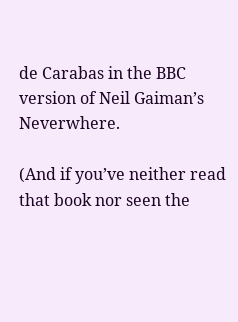de Carabas in the BBC version of Neil Gaiman’s Neverwhere.

(And if you’ve neither read that book nor seen the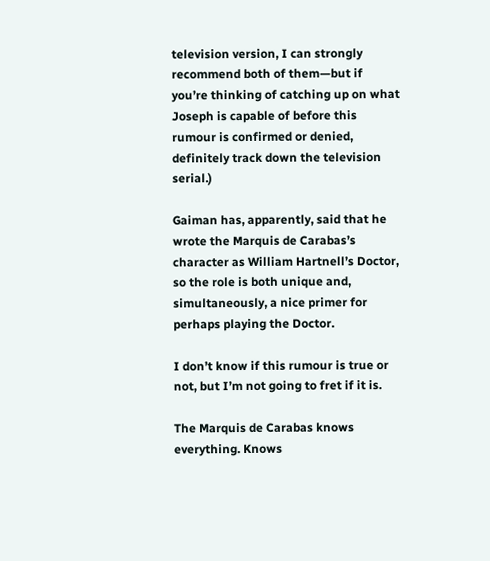television version, I can strongly recommend both of them—but if you’re thinking of catching up on what Joseph is capable of before this rumour is confirmed or denied, definitely track down the television serial.)

Gaiman has, apparently, said that he wrote the Marquis de Carabas’s character as William Hartnell’s Doctor, so the role is both unique and, simultaneously, a nice primer for perhaps playing the Doctor.

I don’t know if this rumour is true or not, but I’m not going to fret if it is.

The Marquis de Carabas knows everything. Knows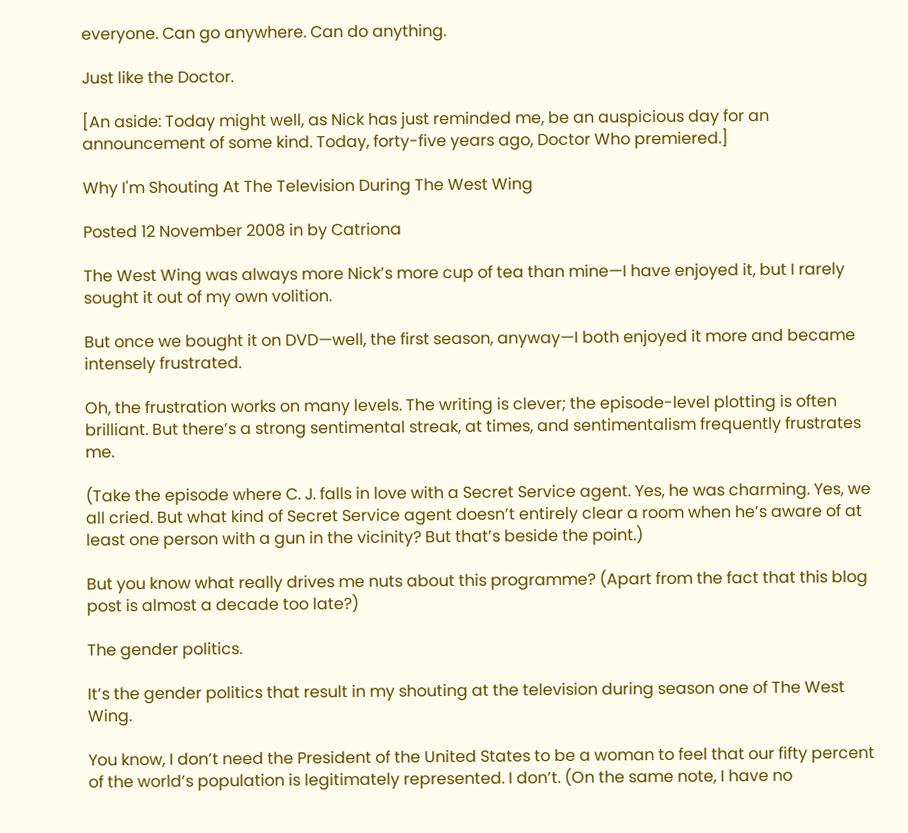everyone. Can go anywhere. Can do anything.

Just like the Doctor.

[An aside: Today might well, as Nick has just reminded me, be an auspicious day for an announcement of some kind. Today, forty-five years ago, Doctor Who premiered.]

Why I'm Shouting At The Television During The West Wing

Posted 12 November 2008 in by Catriona

The West Wing was always more Nick’s more cup of tea than mine—I have enjoyed it, but I rarely sought it out of my own volition.

But once we bought it on DVD—well, the first season, anyway—I both enjoyed it more and became intensely frustrated.

Oh, the frustration works on many levels. The writing is clever; the episode-level plotting is often brilliant. But there’s a strong sentimental streak, at times, and sentimentalism frequently frustrates me.

(Take the episode where C. J. falls in love with a Secret Service agent. Yes, he was charming. Yes, we all cried. But what kind of Secret Service agent doesn’t entirely clear a room when he’s aware of at least one person with a gun in the vicinity? But that’s beside the point.)

But you know what really drives me nuts about this programme? (Apart from the fact that this blog post is almost a decade too late?)

The gender politics.

It’s the gender politics that result in my shouting at the television during season one of The West Wing.

You know, I don’t need the President of the United States to be a woman to feel that our fifty percent of the world’s population is legitimately represented. I don’t. (On the same note, I have no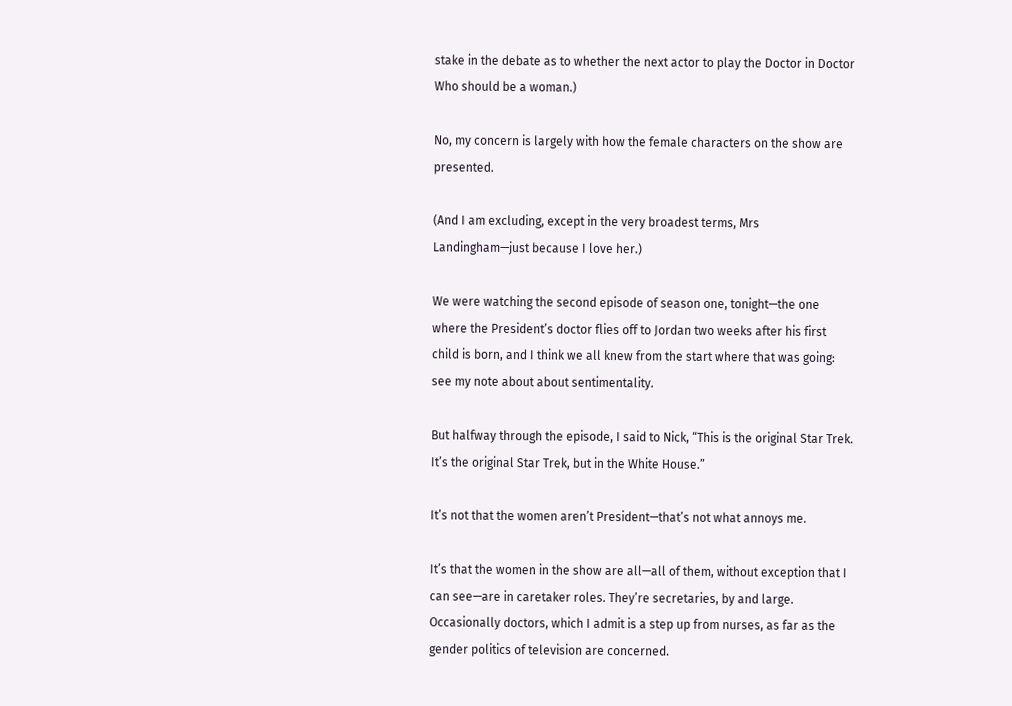stake in the debate as to whether the next actor to play the Doctor in Doctor Who should be a woman.)

No, my concern is largely with how the female characters on the show are presented.

(And I am excluding, except in the very broadest terms, Mrs Landingham—just because I love her.)

We were watching the second episode of season one, tonight—the one where the President’s doctor flies off to Jordan two weeks after his first child is born, and I think we all knew from the start where that was going: see my note about about sentimentality.

But halfway through the episode, I said to Nick, “This is the original Star Trek. It’s the original Star Trek, but in the White House.”

It’s not that the women aren’t President—that’s not what annoys me.

It’s that the women in the show are all—all of them, without exception that I can see—are in caretaker roles. They’re secretaries, by and large. Occasionally doctors, which I admit is a step up from nurses, as far as the gender politics of television are concerned.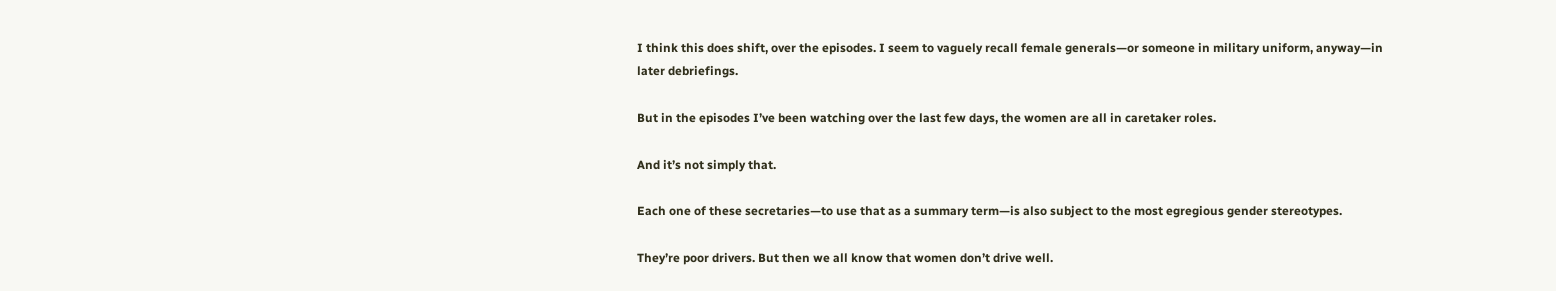I think this does shift, over the episodes. I seem to vaguely recall female generals—or someone in military uniform, anyway—in later debriefings.

But in the episodes I’ve been watching over the last few days, the women are all in caretaker roles.

And it’s not simply that.

Each one of these secretaries—to use that as a summary term—is also subject to the most egregious gender stereotypes.

They’re poor drivers. But then we all know that women don’t drive well.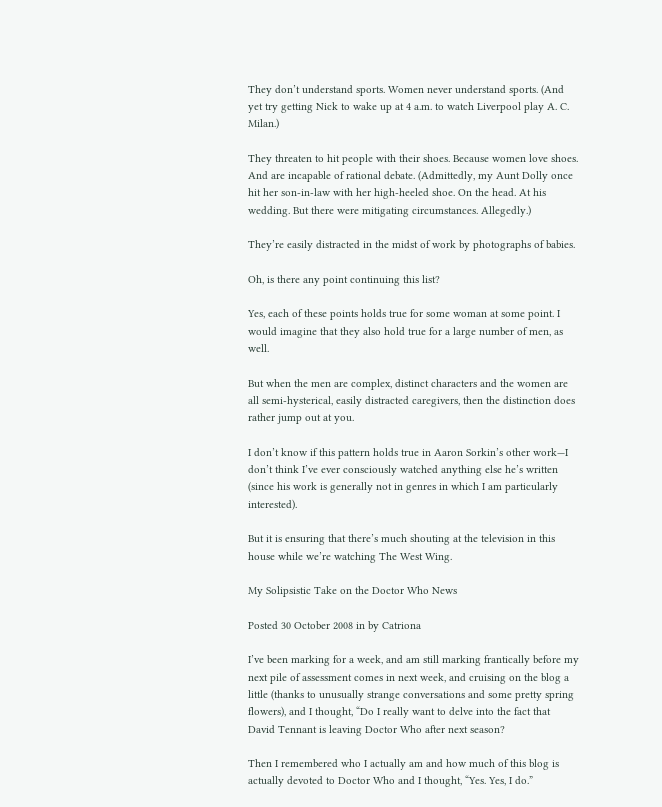They don’t understand sports. Women never understand sports. (And yet try getting Nick to wake up at 4 a.m. to watch Liverpool play A. C. Milan.)

They threaten to hit people with their shoes. Because women love shoes. And are incapable of rational debate. (Admittedly, my Aunt Dolly once hit her son-in-law with her high-heeled shoe. On the head. At his wedding. But there were mitigating circumstances. Allegedly.)

They’re easily distracted in the midst of work by photographs of babies.

Oh, is there any point continuing this list?

Yes, each of these points holds true for some woman at some point. I would imagine that they also hold true for a large number of men, as well.

But when the men are complex, distinct characters and the women are all semi-hysterical, easily distracted caregivers, then the distinction does rather jump out at you.

I don’t know if this pattern holds true in Aaron Sorkin’s other work—I don’t think I’ve ever consciously watched anything else he’s written (since his work is generally not in genres in which I am particularly interested).

But it is ensuring that there’s much shouting at the television in this house while we’re watching The West Wing.

My Solipsistic Take on the Doctor Who News

Posted 30 October 2008 in by Catriona

I’ve been marking for a week, and am still marking frantically before my next pile of assessment comes in next week, and cruising on the blog a little (thanks to unusually strange conversations and some pretty spring flowers), and I thought, “Do I really want to delve into the fact that David Tennant is leaving Doctor Who after next season?

Then I remembered who I actually am and how much of this blog is actually devoted to Doctor Who and I thought, “Yes. Yes, I do.”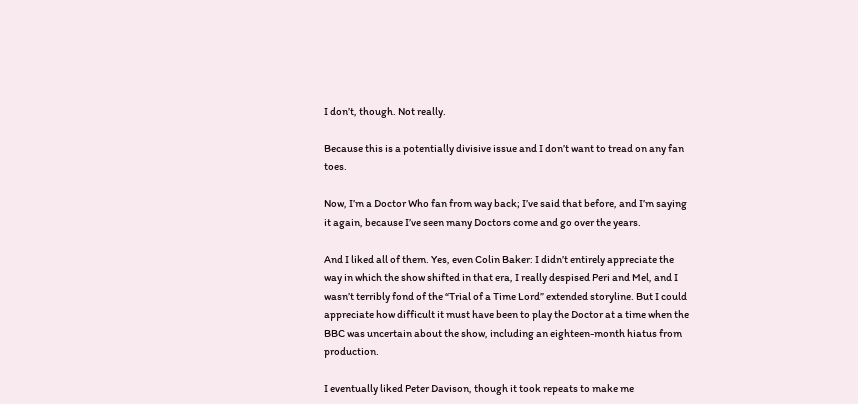I don’t, though. Not really.

Because this is a potentially divisive issue and I don’t want to tread on any fan toes.

Now, I’m a Doctor Who fan from way back; I’ve said that before, and I’m saying it again, because I’ve seen many Doctors come and go over the years.

And I liked all of them. Yes, even Colin Baker: I didn’t entirely appreciate the way in which the show shifted in that era, I really despised Peri and Mel, and I wasn’t terribly fond of the “Trial of a Time Lord” extended storyline. But I could appreciate how difficult it must have been to play the Doctor at a time when the BBC was uncertain about the show, including an eighteen-month hiatus from production.

I eventually liked Peter Davison, though it took repeats to make me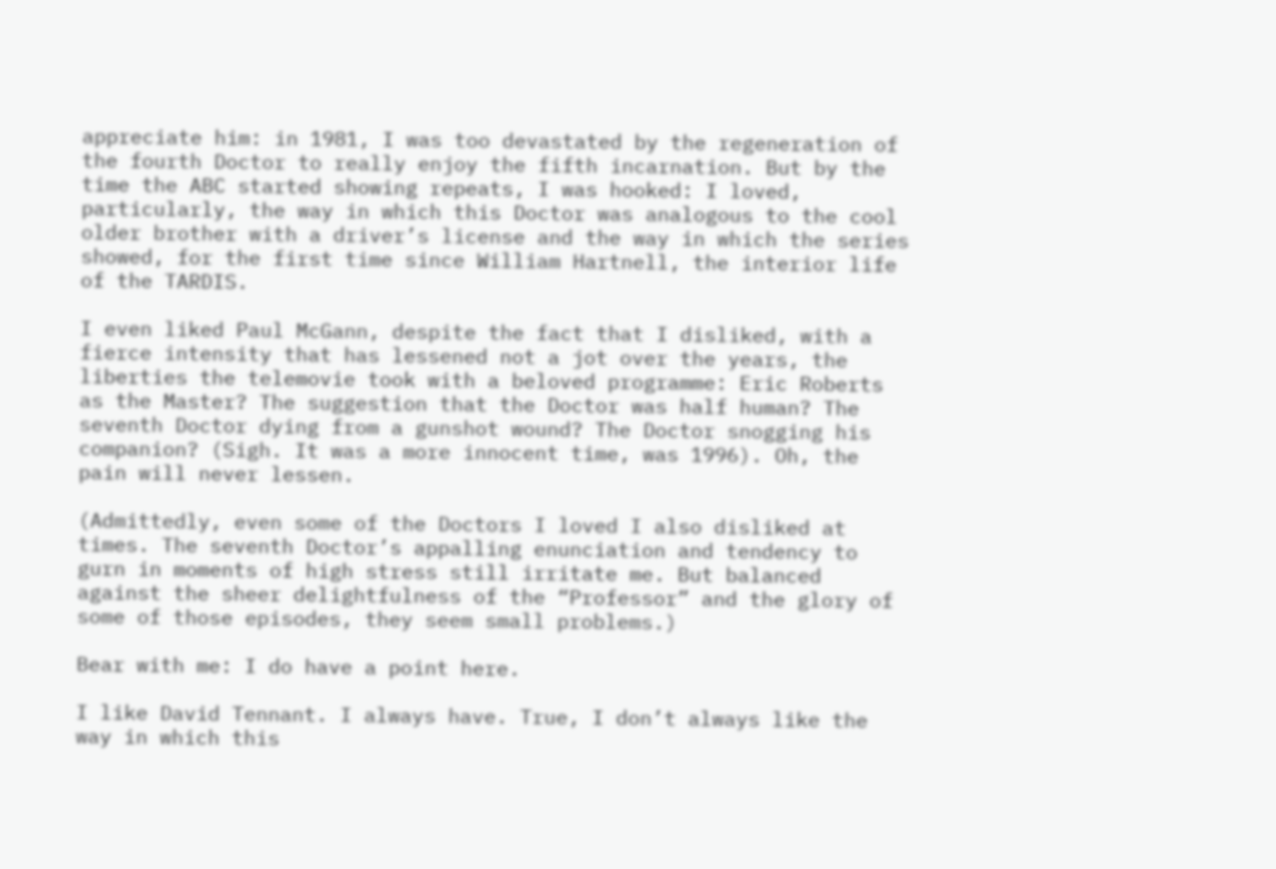appreciate him: in 1981, I was too devastated by the regeneration of the fourth Doctor to really enjoy the fifth incarnation. But by the time the ABC started showing repeats, I was hooked: I loved, particularly, the way in which this Doctor was analogous to the cool older brother with a driver’s license and the way in which the series showed, for the first time since William Hartnell, the interior life of the TARDIS.

I even liked Paul McGann, despite the fact that I disliked, with a fierce intensity that has lessened not a jot over the years, the liberties the telemovie took with a beloved programme: Eric Roberts as the Master? The suggestion that the Doctor was half human? The seventh Doctor dying from a gunshot wound? The Doctor snogging his companion? (Sigh. It was a more innocent time, was 1996). Oh, the pain will never lessen.

(Admittedly, even some of the Doctors I loved I also disliked at times. The seventh Doctor’s appalling enunciation and tendency to gurn in moments of high stress still irritate me. But balanced against the sheer delightfulness of the “Professor” and the glory of some of those episodes, they seem small problems.)

Bear with me: I do have a point here.

I like David Tennant. I always have. True, I don’t always like the way in which this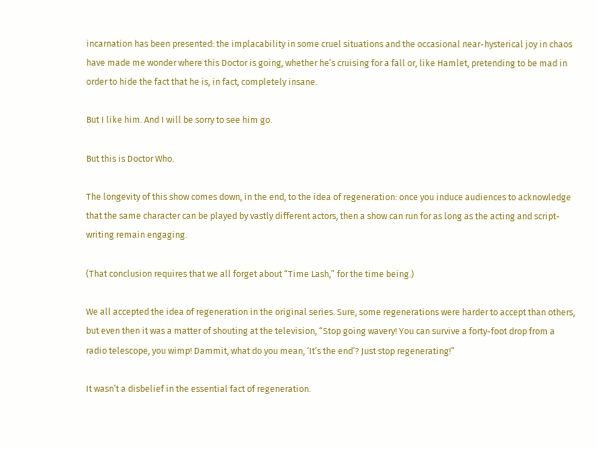incarnation has been presented: the implacability in some cruel situations and the occasional near-hysterical joy in chaos have made me wonder where this Doctor is going, whether he’s cruising for a fall or, like Hamlet, pretending to be mad in order to hide the fact that he is, in fact, completely insane.

But I like him. And I will be sorry to see him go.

But this is Doctor Who.

The longevity of this show comes down, in the end, to the idea of regeneration: once you induce audiences to acknowledge that the same character can be played by vastly different actors, then a show can run for as long as the acting and script-writing remain engaging.

(That conclusion requires that we all forget about “Time Lash,” for the time being.)

We all accepted the idea of regeneration in the original series. Sure, some regenerations were harder to accept than others, but even then it was a matter of shouting at the television, “Stop going wavery! You can survive a forty-foot drop from a radio telescope, you wimp! Dammit, what do you mean, ‘It’s the end’? Just stop regenerating!”

It wasn’t a disbelief in the essential fact of regeneration.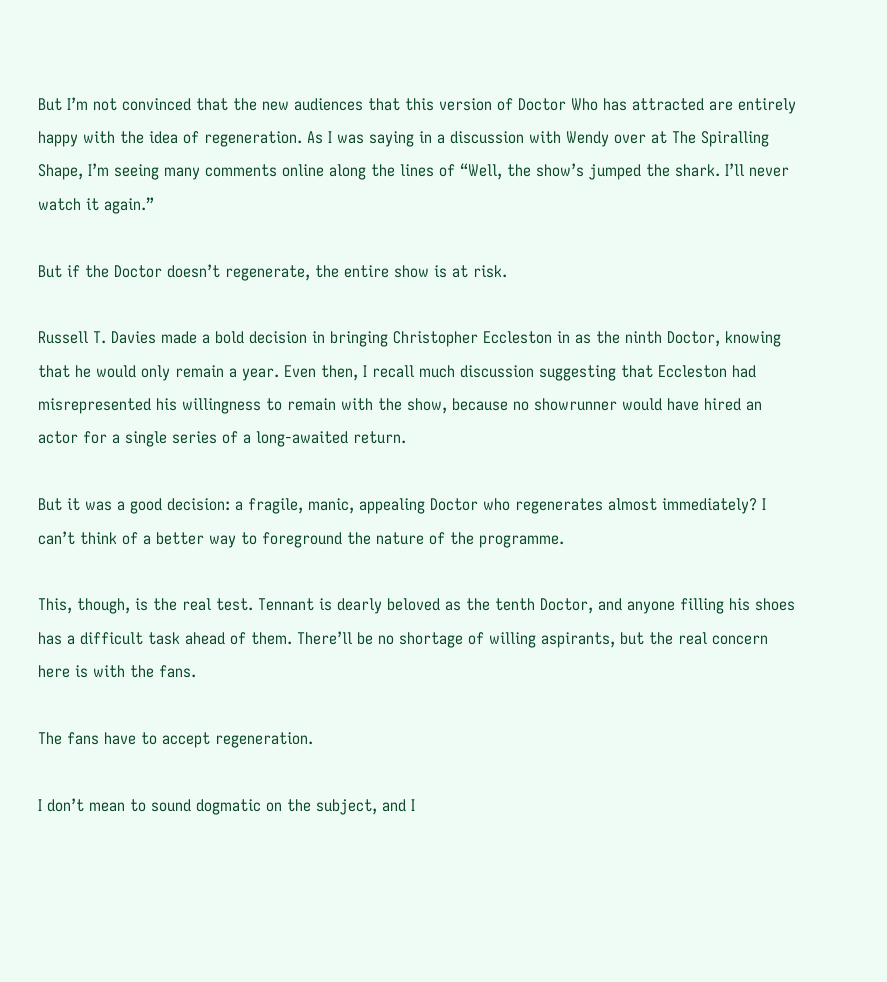But I’m not convinced that the new audiences that this version of Doctor Who has attracted are entirely happy with the idea of regeneration. As I was saying in a discussion with Wendy over at The Spiralling Shape, I’m seeing many comments online along the lines of “Well, the show’s jumped the shark. I’ll never watch it again.”

But if the Doctor doesn’t regenerate, the entire show is at risk.

Russell T. Davies made a bold decision in bringing Christopher Eccleston in as the ninth Doctor, knowing that he would only remain a year. Even then, I recall much discussion suggesting that Eccleston had misrepresented his willingness to remain with the show, because no showrunner would have hired an actor for a single series of a long-awaited return.

But it was a good decision: a fragile, manic, appealing Doctor who regenerates almost immediately? I can’t think of a better way to foreground the nature of the programme.

This, though, is the real test. Tennant is dearly beloved as the tenth Doctor, and anyone filling his shoes has a difficult task ahead of them. There’ll be no shortage of willing aspirants, but the real concern here is with the fans.

The fans have to accept regeneration.

I don’t mean to sound dogmatic on the subject, and I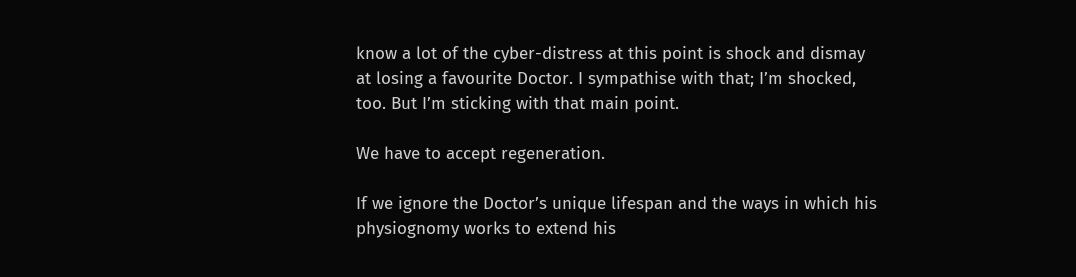know a lot of the cyber-distress at this point is shock and dismay at losing a favourite Doctor. I sympathise with that; I’m shocked, too. But I’m sticking with that main point.

We have to accept regeneration.

If we ignore the Doctor’s unique lifespan and the ways in which his physiognomy works to extend his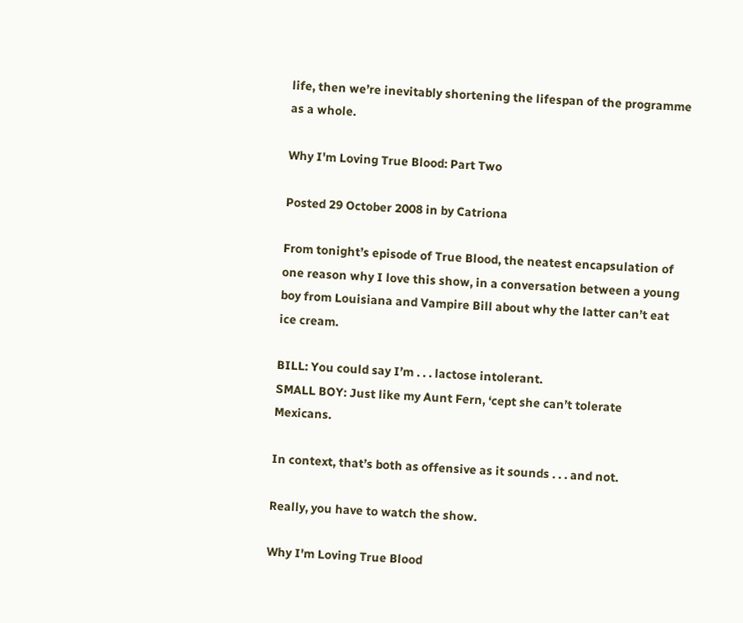life, then we’re inevitably shortening the lifespan of the programme as a whole.

Why I'm Loving True Blood: Part Two

Posted 29 October 2008 in by Catriona

From tonight’s episode of True Blood, the neatest encapsulation of one reason why I love this show, in a conversation between a young boy from Louisiana and Vampire Bill about why the latter can’t eat ice cream.

BILL: You could say I’m . . . lactose intolerant.
SMALL BOY: Just like my Aunt Fern, ‘cept she can’t tolerate Mexicans.

In context, that’s both as offensive as it sounds . . . and not.

Really, you have to watch the show.

Why I'm Loving True Blood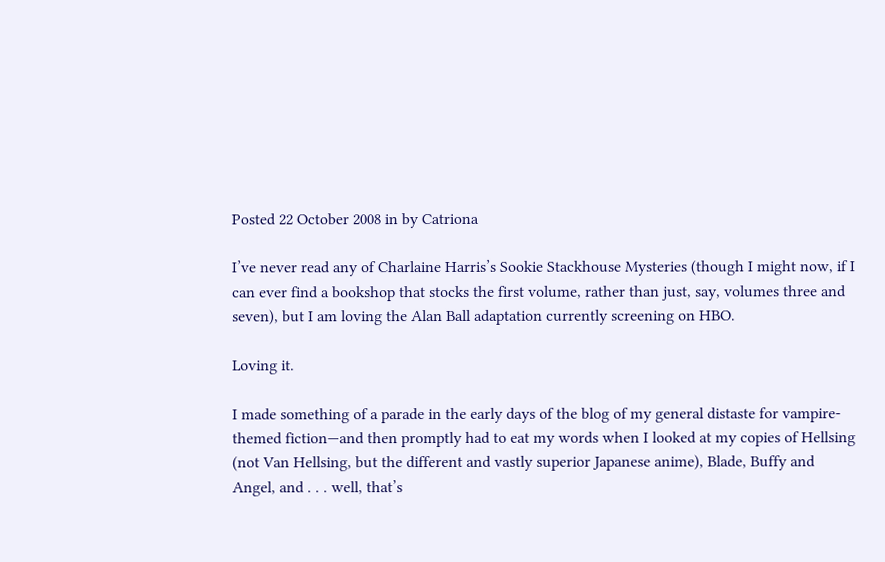Posted 22 October 2008 in by Catriona

I’ve never read any of Charlaine Harris’s Sookie Stackhouse Mysteries (though I might now, if I can ever find a bookshop that stocks the first volume, rather than just, say, volumes three and seven), but I am loving the Alan Ball adaptation currently screening on HBO.

Loving it.

I made something of a parade in the early days of the blog of my general distaste for vampire-themed fiction—and then promptly had to eat my words when I looked at my copies of Hellsing (not Van Hellsing, but the different and vastly superior Japanese anime), Blade, Buffy and Angel, and . . . well, that’s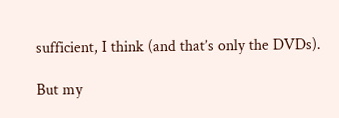sufficient, I think (and that’s only the DVDs).

But my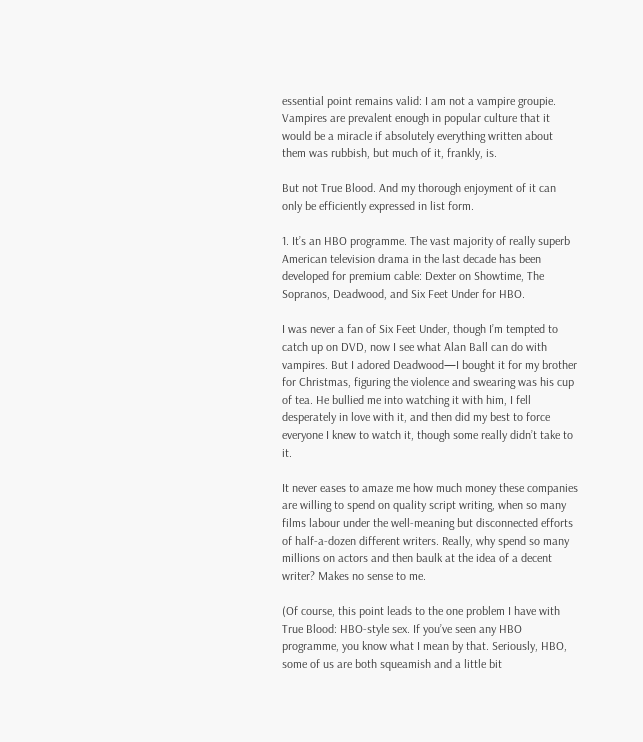essential point remains valid: I am not a vampire groupie. Vampires are prevalent enough in popular culture that it would be a miracle if absolutely everything written about them was rubbish, but much of it, frankly, is.

But not True Blood. And my thorough enjoyment of it can only be efficiently expressed in list form.

1. It’s an HBO programme. The vast majority of really superb American television drama in the last decade has been developed for premium cable: Dexter on Showtime, The Sopranos, Deadwood, and Six Feet Under for HBO.

I was never a fan of Six Feet Under, though I’m tempted to catch up on DVD, now I see what Alan Ball can do with vampires. But I adored Deadwood—I bought it for my brother for Christmas, figuring the violence and swearing was his cup of tea. He bullied me into watching it with him, I fell desperately in love with it, and then did my best to force everyone I knew to watch it, though some really didn’t take to it.

It never eases to amaze me how much money these companies are willing to spend on quality script writing, when so many films labour under the well-meaning but disconnected efforts of half-a-dozen different writers. Really, why spend so many millions on actors and then baulk at the idea of a decent writer? Makes no sense to me.

(Of course, this point leads to the one problem I have with True Blood: HBO-style sex. If you’ve seen any HBO programme, you know what I mean by that. Seriously, HBO, some of us are both squeamish and a little bit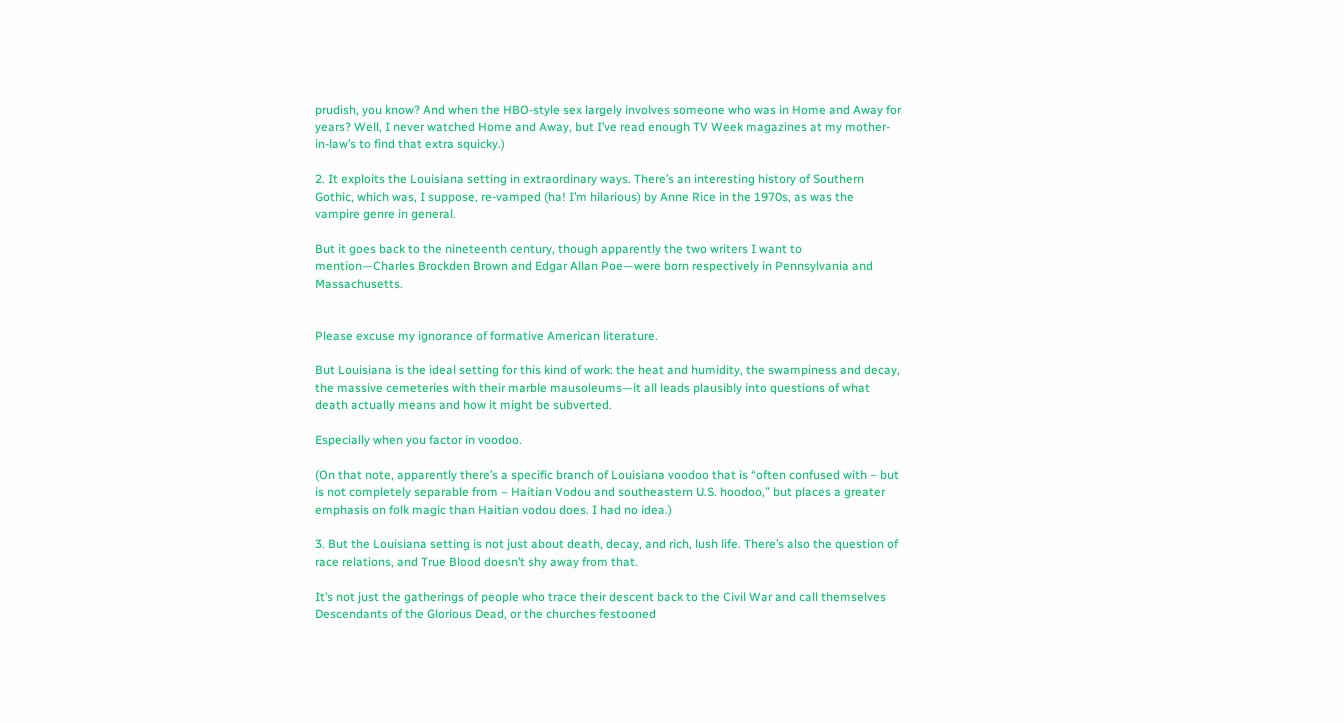prudish, you know? And when the HBO-style sex largely involves someone who was in Home and Away for years? Well, I never watched Home and Away, but I’ve read enough TV Week magazines at my mother-in-law’s to find that extra squicky.)

2. It exploits the Louisiana setting in extraordinary ways. There’s an interesting history of Southern Gothic, which was, I suppose, re-vamped (ha! I’m hilarious) by Anne Rice in the 1970s, as was the vampire genre in general.

But it goes back to the nineteenth century, though apparently the two writers I want to mention—Charles Brockden Brown and Edgar Allan Poe—were born respectively in Pennsylvania and Massachusetts.


Please excuse my ignorance of formative American literature.

But Louisiana is the ideal setting for this kind of work: the heat and humidity, the swampiness and decay, the massive cemeteries with their marble mausoleums—it all leads plausibly into questions of what death actually means and how it might be subverted.

Especially when you factor in voodoo.

(On that note, apparently there’s a specific branch of Louisiana voodoo that is “often confused with – but is not completely separable from – Haitian Vodou and southeastern U.S. hoodoo,” but places a greater emphasis on folk magic than Haitian vodou does. I had no idea.)

3. But the Louisiana setting is not just about death, decay, and rich, lush life. There’s also the question of race relations, and True Blood doesn’t shy away from that.

It’s not just the gatherings of people who trace their descent back to the Civil War and call themselves Descendants of the Glorious Dead, or the churches festooned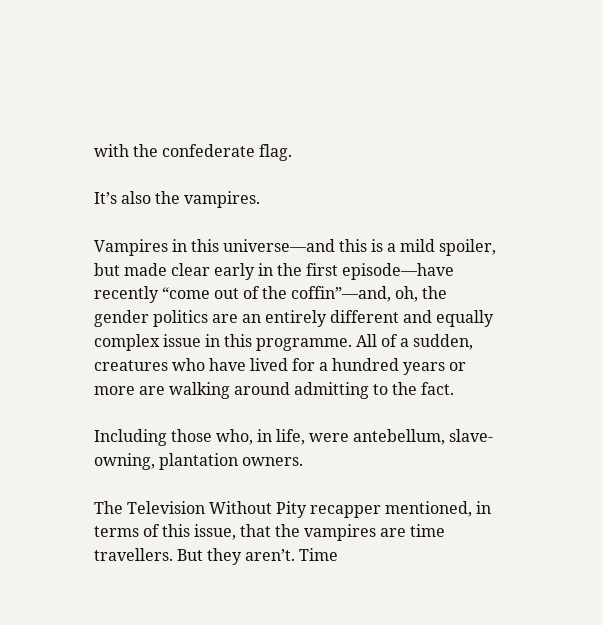with the confederate flag.

It’s also the vampires.

Vampires in this universe—and this is a mild spoiler, but made clear early in the first episode—have recently “come out of the coffin”—and, oh, the gender politics are an entirely different and equally complex issue in this programme. All of a sudden, creatures who have lived for a hundred years or more are walking around admitting to the fact.

Including those who, in life, were antebellum, slave-owning, plantation owners.

The Television Without Pity recapper mentioned, in terms of this issue, that the vampires are time travellers. But they aren’t. Time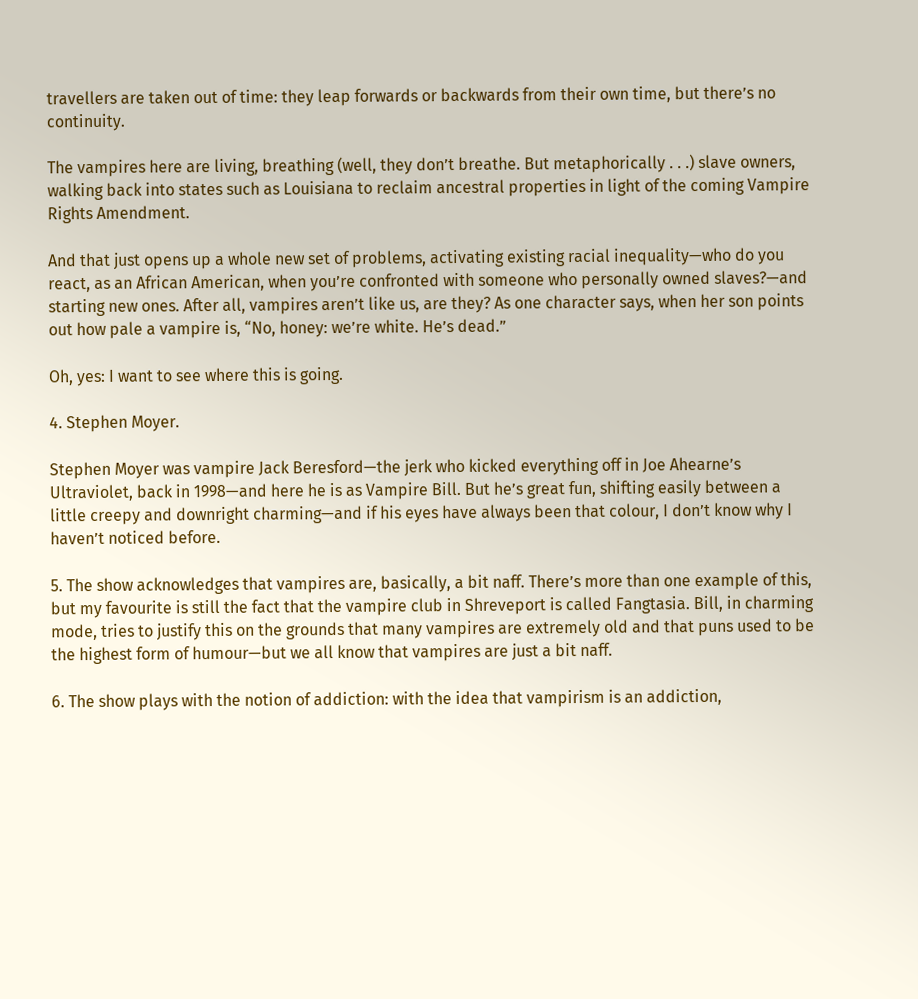travellers are taken out of time: they leap forwards or backwards from their own time, but there’s no continuity.

The vampires here are living, breathing (well, they don’t breathe. But metaphorically . . .) slave owners, walking back into states such as Louisiana to reclaim ancestral properties in light of the coming Vampire Rights Amendment.

And that just opens up a whole new set of problems, activating existing racial inequality—who do you react, as an African American, when you’re confronted with someone who personally owned slaves?—and starting new ones. After all, vampires aren’t like us, are they? As one character says, when her son points out how pale a vampire is, “No, honey: we’re white. He’s dead.”

Oh, yes: I want to see where this is going.

4. Stephen Moyer.

Stephen Moyer was vampire Jack Beresford—the jerk who kicked everything off in Joe Ahearne’s Ultraviolet, back in 1998—and here he is as Vampire Bill. But he’s great fun, shifting easily between a little creepy and downright charming—and if his eyes have always been that colour, I don’t know why I haven’t noticed before.

5. The show acknowledges that vampires are, basically, a bit naff. There’s more than one example of this, but my favourite is still the fact that the vampire club in Shreveport is called Fangtasia. Bill, in charming mode, tries to justify this on the grounds that many vampires are extremely old and that puns used to be the highest form of humour—but we all know that vampires are just a bit naff.

6. The show plays with the notion of addiction: with the idea that vampirism is an addiction,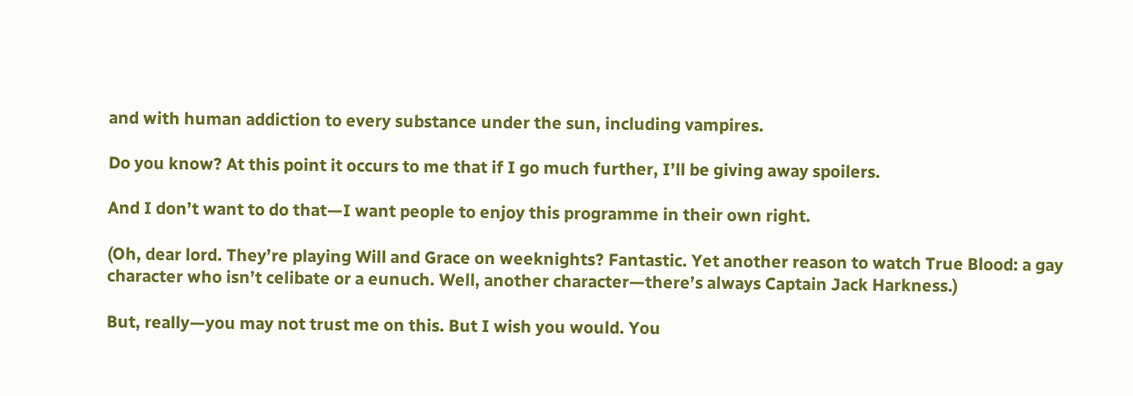and with human addiction to every substance under the sun, including vampires.

Do you know? At this point it occurs to me that if I go much further, I’ll be giving away spoilers.

And I don’t want to do that—I want people to enjoy this programme in their own right.

(Oh, dear lord. They’re playing Will and Grace on weeknights? Fantastic. Yet another reason to watch True Blood: a gay character who isn’t celibate or a eunuch. Well, another character—there’s always Captain Jack Harkness.)

But, really—you may not trust me on this. But I wish you would. You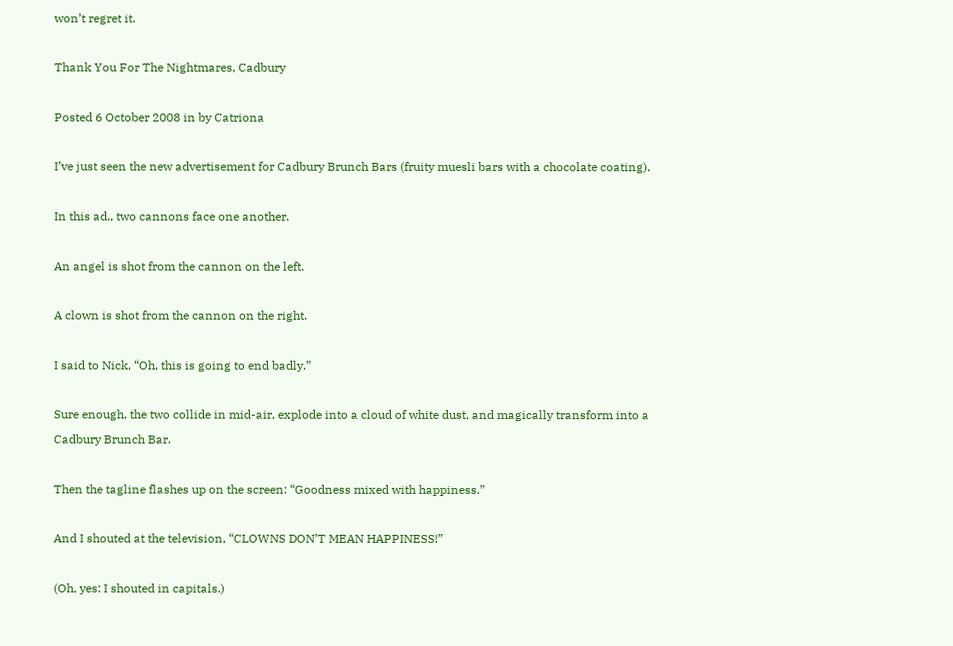won’t regret it.

Thank You For The Nightmares, Cadbury

Posted 6 October 2008 in by Catriona

I’ve just seen the new advertisement for Cadbury Brunch Bars (fruity muesli bars with a chocolate coating).

In this ad., two cannons face one another.

An angel is shot from the cannon on the left.

A clown is shot from the cannon on the right.

I said to Nick, “Oh, this is going to end badly.”

Sure enough, the two collide in mid-air, explode into a cloud of white dust, and magically transform into a Cadbury Brunch Bar.

Then the tagline flashes up on the screen: “Goodness mixed with happiness.”

And I shouted at the television, “CLOWNS DON’T MEAN HAPPINESS!”

(Oh, yes: I shouted in capitals.)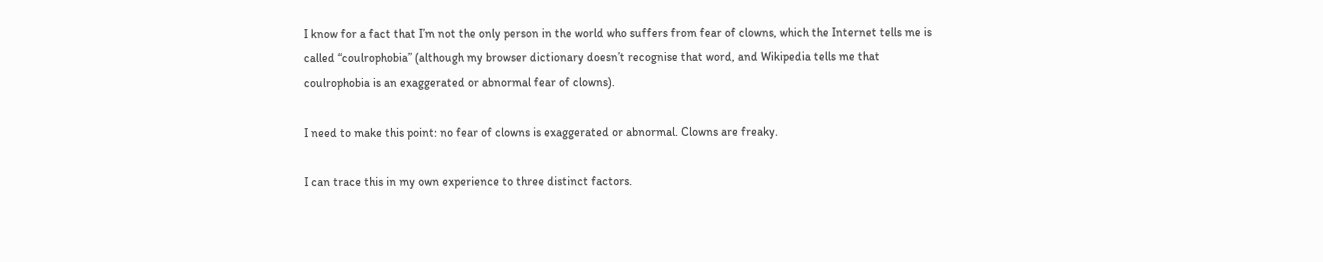I know for a fact that I’m not the only person in the world who suffers from fear of clowns, which the Internet tells me is called “coulrophobia” (although my browser dictionary doesn’t recognise that word, and Wikipedia tells me that coulrophobia is an exaggerated or abnormal fear of clowns).

I need to make this point: no fear of clowns is exaggerated or abnormal. Clowns are freaky.

I can trace this in my own experience to three distinct factors.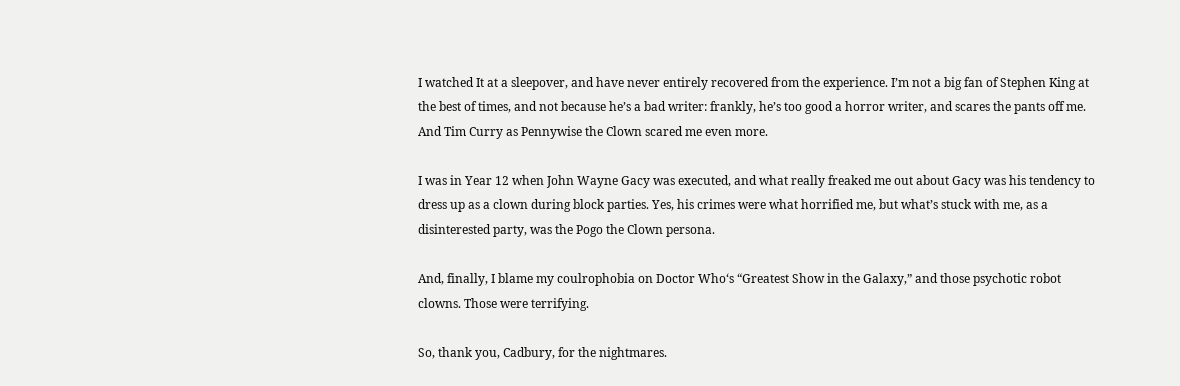I watched It at a sleepover, and have never entirely recovered from the experience. I’m not a big fan of Stephen King at the best of times, and not because he’s a bad writer: frankly, he’s too good a horror writer, and scares the pants off me. And Tim Curry as Pennywise the Clown scared me even more.

I was in Year 12 when John Wayne Gacy was executed, and what really freaked me out about Gacy was his tendency to dress up as a clown during block parties. Yes, his crimes were what horrified me, but what’s stuck with me, as a disinterested party, was the Pogo the Clown persona.

And, finally, I blame my coulrophobia on Doctor Who‘s “Greatest Show in the Galaxy,” and those psychotic robot clowns. Those were terrifying.

So, thank you, Cadbury, for the nightmares.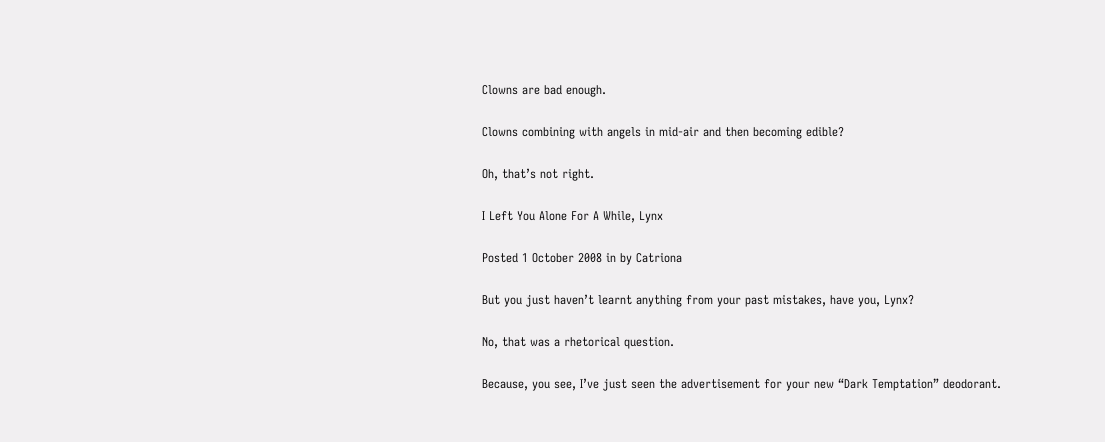Clowns are bad enough.

Clowns combining with angels in mid-air and then becoming edible?

Oh, that’s not right.

I Left You Alone For A While, Lynx

Posted 1 October 2008 in by Catriona

But you just haven’t learnt anything from your past mistakes, have you, Lynx?

No, that was a rhetorical question.

Because, you see, I’ve just seen the advertisement for your new “Dark Temptation” deodorant.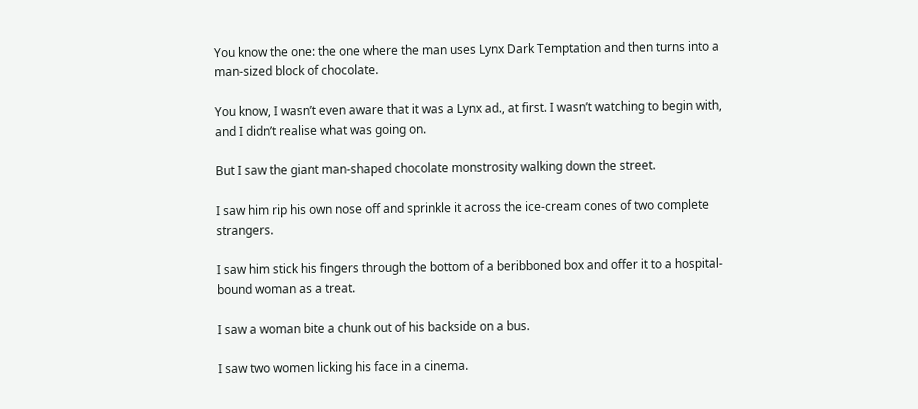You know the one: the one where the man uses Lynx Dark Temptation and then turns into a man-sized block of chocolate.

You know, I wasn’t even aware that it was a Lynx ad., at first. I wasn’t watching to begin with, and I didn’t realise what was going on.

But I saw the giant man-shaped chocolate monstrosity walking down the street.

I saw him rip his own nose off and sprinkle it across the ice-cream cones of two complete strangers.

I saw him stick his fingers through the bottom of a beribboned box and offer it to a hospital-bound woman as a treat.

I saw a woman bite a chunk out of his backside on a bus.

I saw two women licking his face in a cinema.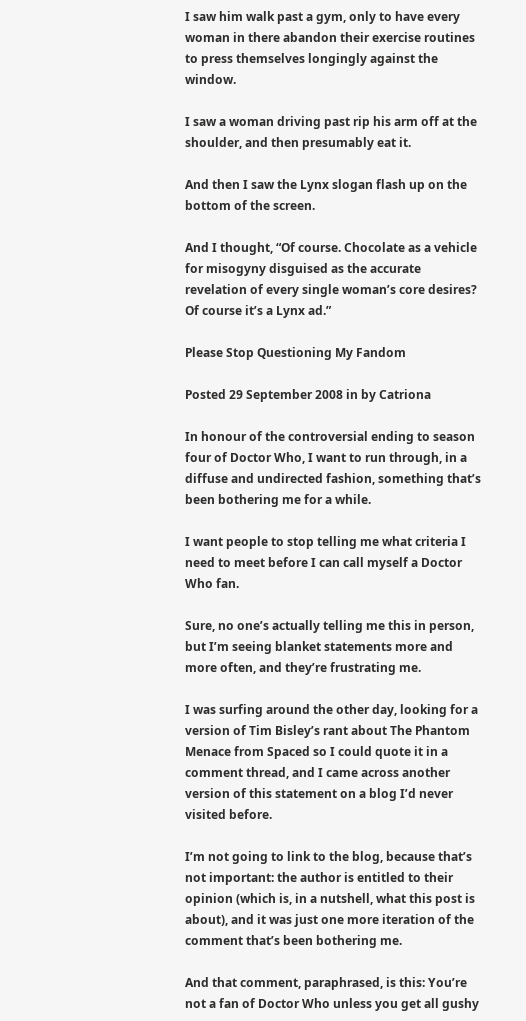I saw him walk past a gym, only to have every woman in there abandon their exercise routines to press themselves longingly against the window.

I saw a woman driving past rip his arm off at the shoulder, and then presumably eat it.

And then I saw the Lynx slogan flash up on the bottom of the screen.

And I thought, “Of course. Chocolate as a vehicle for misogyny disguised as the accurate revelation of every single woman’s core desires? Of course it’s a Lynx ad.”

Please Stop Questioning My Fandom

Posted 29 September 2008 in by Catriona

In honour of the controversial ending to season four of Doctor Who, I want to run through, in a diffuse and undirected fashion, something that’s been bothering me for a while.

I want people to stop telling me what criteria I need to meet before I can call myself a Doctor Who fan.

Sure, no one’s actually telling me this in person, but I’m seeing blanket statements more and more often, and they’re frustrating me.

I was surfing around the other day, looking for a version of Tim Bisley’s rant about The Phantom Menace from Spaced so I could quote it in a comment thread, and I came across another version of this statement on a blog I’d never visited before.

I’m not going to link to the blog, because that’s not important: the author is entitled to their opinion (which is, in a nutshell, what this post is about), and it was just one more iteration of the comment that’s been bothering me.

And that comment, paraphrased, is this: You’re not a fan of Doctor Who unless you get all gushy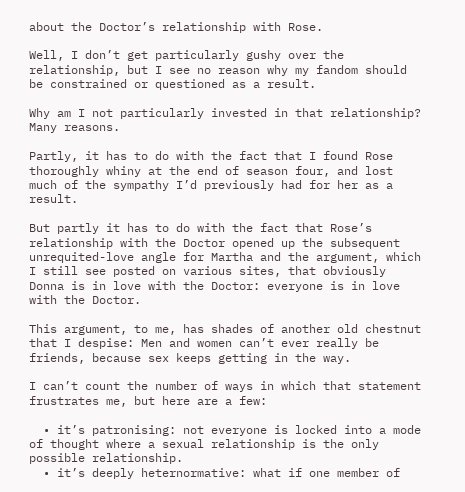about the Doctor’s relationship with Rose.

Well, I don’t get particularly gushy over the relationship, but I see no reason why my fandom should be constrained or questioned as a result.

Why am I not particularly invested in that relationship? Many reasons.

Partly, it has to do with the fact that I found Rose thoroughly whiny at the end of season four, and lost much of the sympathy I’d previously had for her as a result.

But partly it has to do with the fact that Rose’s relationship with the Doctor opened up the subsequent unrequited-love angle for Martha and the argument, which I still see posted on various sites, that obviously Donna is in love with the Doctor: everyone is in love with the Doctor.

This argument, to me, has shades of another old chestnut that I despise: Men and women can’t ever really be friends, because sex keeps getting in the way.

I can’t count the number of ways in which that statement frustrates me, but here are a few:

  • it’s patronising: not everyone is locked into a mode of thought where a sexual relationship is the only possible relationship.
  • it’s deeply heternormative: what if one member of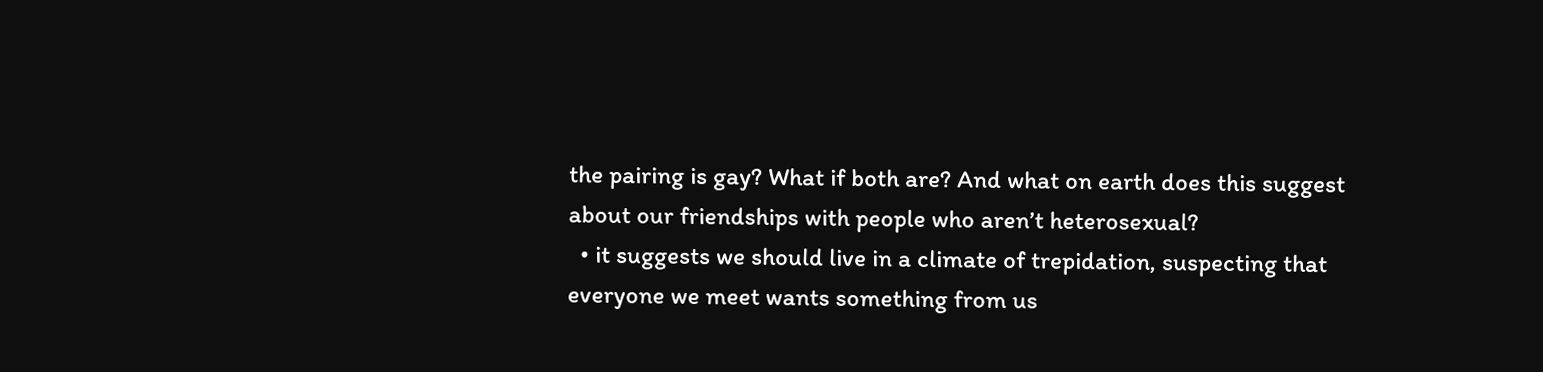the pairing is gay? What if both are? And what on earth does this suggest about our friendships with people who aren’t heterosexual?
  • it suggests we should live in a climate of trepidation, suspecting that everyone we meet wants something from us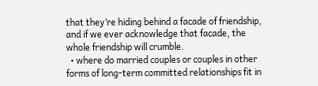that they’re hiding behind a facade of friendship, and if we ever acknowledge that facade, the whole friendship will crumble.
  • where do married couples or couples in other forms of long-term committed relationships fit in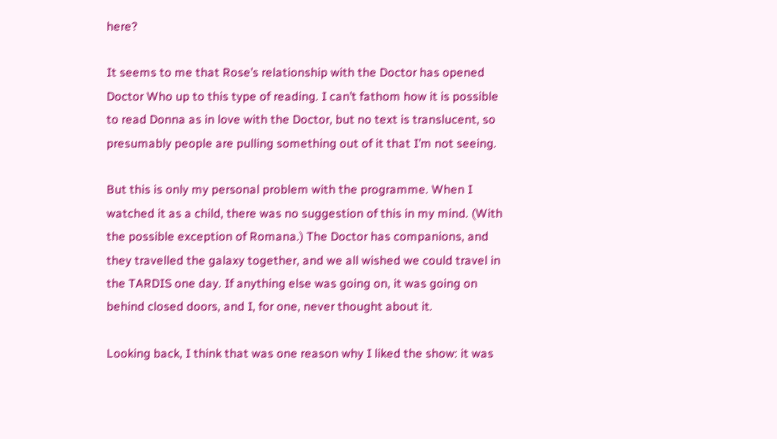here?

It seems to me that Rose’s relationship with the Doctor has opened Doctor Who up to this type of reading. I can’t fathom how it is possible to read Donna as in love with the Doctor, but no text is translucent, so presumably people are pulling something out of it that I’m not seeing.

But this is only my personal problem with the programme. When I watched it as a child, there was no suggestion of this in my mind. (With the possible exception of Romana.) The Doctor has companions, and they travelled the galaxy together, and we all wished we could travel in the TARDIS one day. If anything else was going on, it was going on behind closed doors, and I, for one, never thought about it.

Looking back, I think that was one reason why I liked the show: it was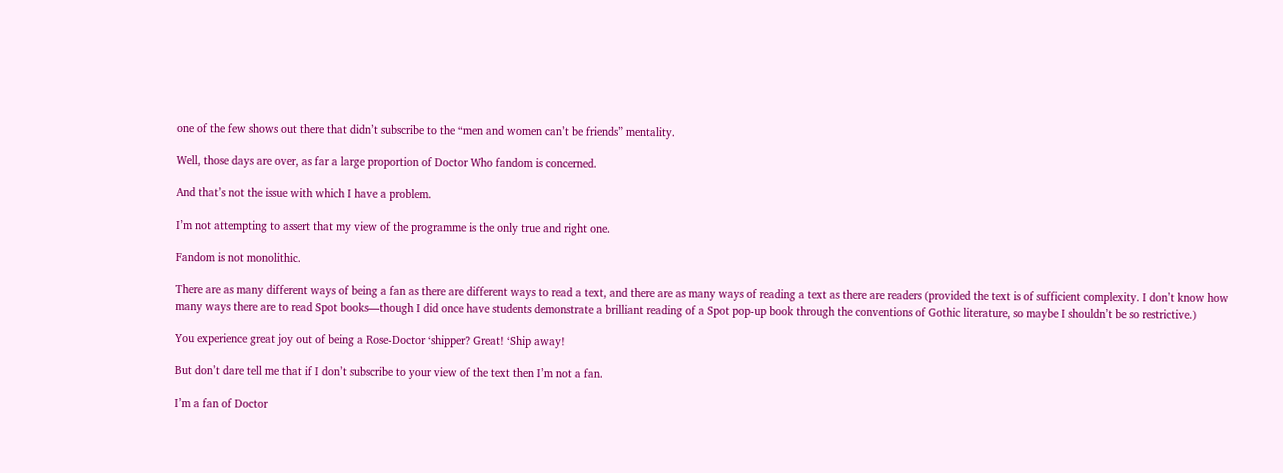one of the few shows out there that didn’t subscribe to the “men and women can’t be friends” mentality.

Well, those days are over, as far a large proportion of Doctor Who fandom is concerned.

And that’s not the issue with which I have a problem.

I’m not attempting to assert that my view of the programme is the only true and right one.

Fandom is not monolithic.

There are as many different ways of being a fan as there are different ways to read a text, and there are as many ways of reading a text as there are readers (provided the text is of sufficient complexity. I don’t know how many ways there are to read Spot books—though I did once have students demonstrate a brilliant reading of a Spot pop-up book through the conventions of Gothic literature, so maybe I shouldn’t be so restrictive.)

You experience great joy out of being a Rose-Doctor ‘shipper? Great! ‘Ship away!

But don’t dare tell me that if I don’t subscribe to your view of the text then I’m not a fan.

I’m a fan of Doctor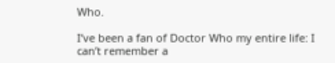Who.

I’ve been a fan of Doctor Who my entire life: I can’t remember a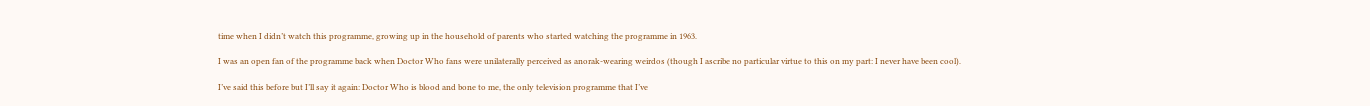time when I didn’t watch this programme, growing up in the household of parents who started watching the programme in 1963.

I was an open fan of the programme back when Doctor Who fans were unilaterally perceived as anorak-wearing weirdos (though I ascribe no particular virtue to this on my part: I never have been cool).

I’ve said this before but I’ll say it again: Doctor Who is blood and bone to me, the only television programme that I’ve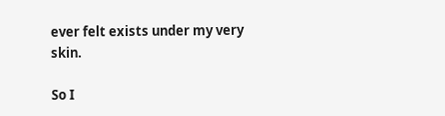ever felt exists under my very skin.

So I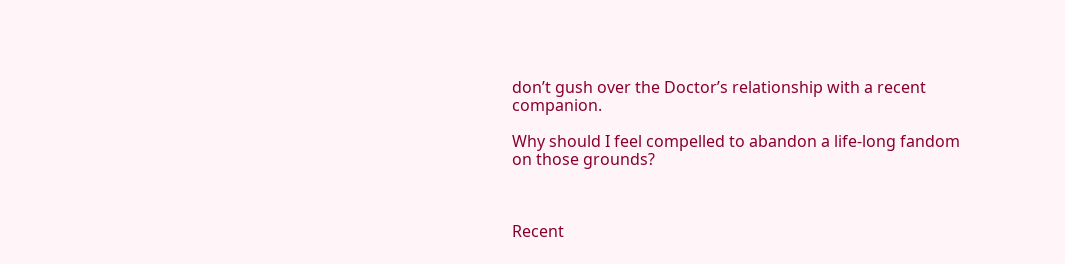don’t gush over the Doctor’s relationship with a recent companion.

Why should I feel compelled to abandon a life-long fandom on those grounds?



Recent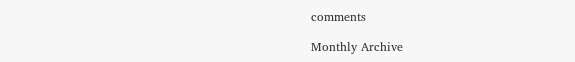comments

Monthly Archive